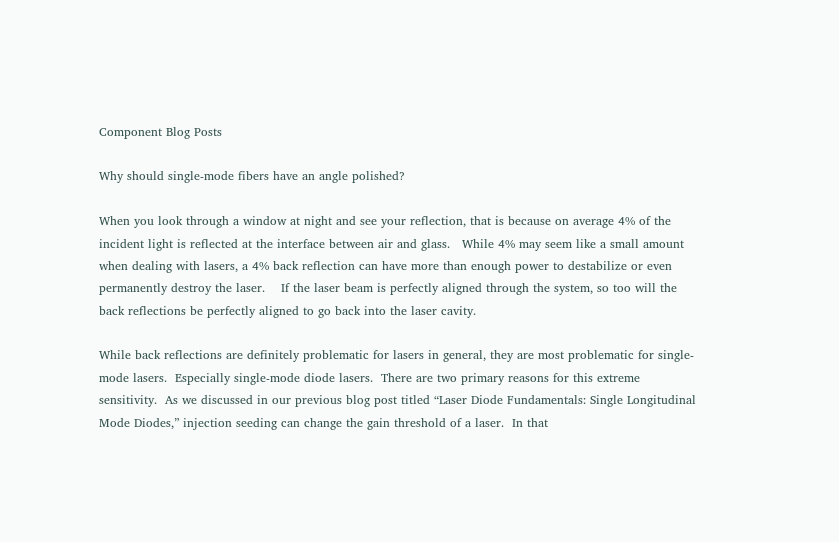Component Blog Posts

Why should single-mode fibers have an angle polished?

When you look through a window at night and see your reflection, that is because on average 4% of the incident light is reflected at the interface between air and glass.   While 4% may seem like a small amount when dealing with lasers, a 4% back reflection can have more than enough power to destabilize or even permanently destroy the laser.    If the laser beam is perfectly aligned through the system, so too will the back reflections be perfectly aligned to go back into the laser cavity.

While back reflections are definitely problematic for lasers in general, they are most problematic for single-mode lasers.  Especially single-mode diode lasers.  There are two primary reasons for this extreme sensitivity.  As we discussed in our previous blog post titled “Laser Diode Fundamentals: Single Longitudinal Mode Diodes,” injection seeding can change the gain threshold of a laser.  In that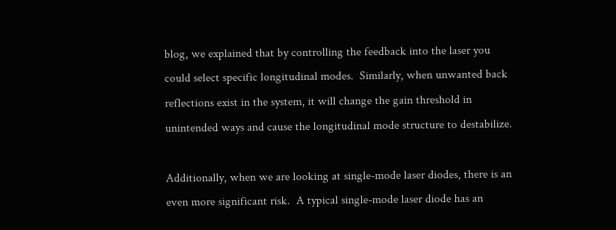blog, we explained that by controlling the feedback into the laser you could select specific longitudinal modes.  Similarly, when unwanted back reflections exist in the system, it will change the gain threshold in unintended ways and cause the longitudinal mode structure to destabilize.

Additionally, when we are looking at single-mode laser diodes, there is an even more significant risk.  A typical single-mode laser diode has an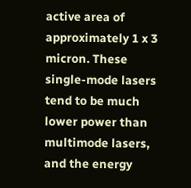active area of approximately 1 x 3 micron. These single-mode lasers tend to be much lower power than multimode lasers, and the energy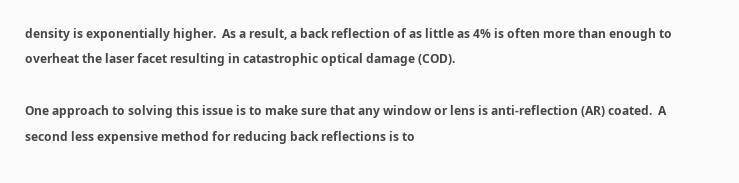density is exponentially higher.  As a result, a back reflection of as little as 4% is often more than enough to overheat the laser facet resulting in catastrophic optical damage (COD).

One approach to solving this issue is to make sure that any window or lens is anti-reflection (AR) coated.  A second less expensive method for reducing back reflections is to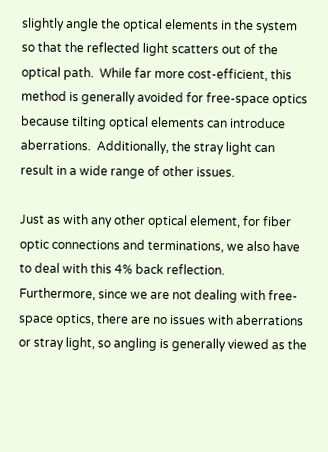slightly angle the optical elements in the system so that the reflected light scatters out of the optical path.  While far more cost-efficient, this method is generally avoided for free-space optics because tilting optical elements can introduce aberrations.  Additionally, the stray light can result in a wide range of other issues.

Just as with any other optical element, for fiber optic connections and terminations, we also have to deal with this 4% back reflection.   Furthermore, since we are not dealing with free-space optics, there are no issues with aberrations or stray light, so angling is generally viewed as the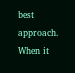best approach.  When it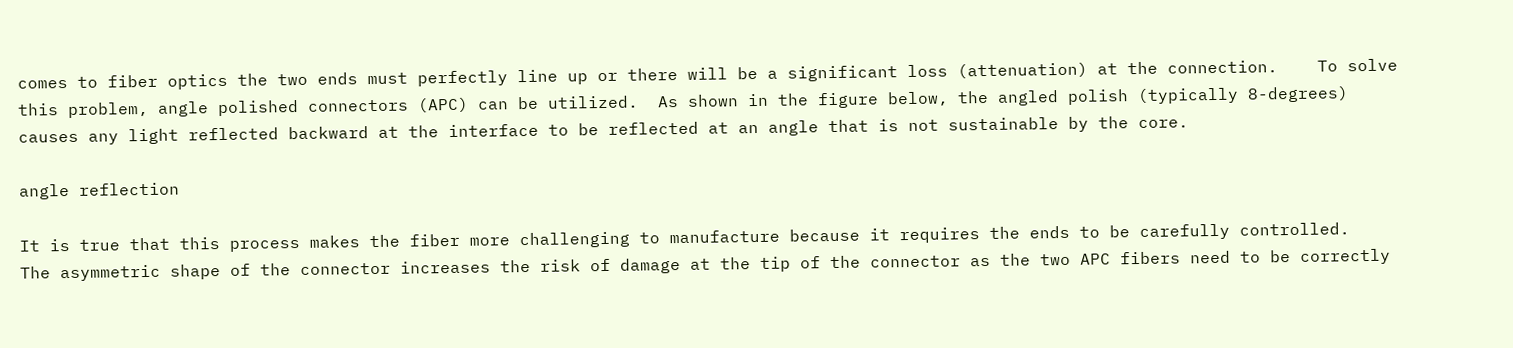comes to fiber optics the two ends must perfectly line up or there will be a significant loss (attenuation) at the connection.    To solve this problem, angle polished connectors (APC) can be utilized.  As shown in the figure below, the angled polish (typically 8-degrees) causes any light reflected backward at the interface to be reflected at an angle that is not sustainable by the core.

angle reflection

It is true that this process makes the fiber more challenging to manufacture because it requires the ends to be carefully controlled.   The asymmetric shape of the connector increases the risk of damage at the tip of the connector as the two APC fibers need to be correctly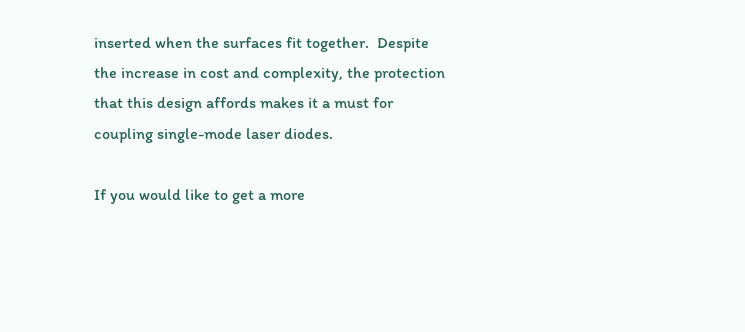inserted when the surfaces fit together.  Despite the increase in cost and complexity, the protection that this design affords makes it a must for coupling single-mode laser diodes.

If you would like to get a more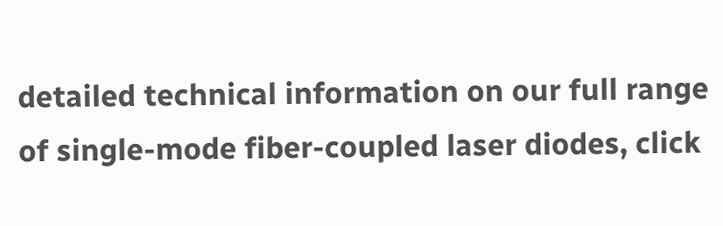detailed technical information on our full range of single-mode fiber-coupled laser diodes, click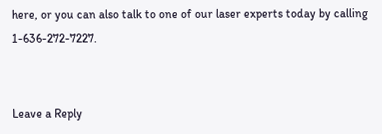here, or you can also talk to one of our laser experts today by calling 1-636-272-7227.


Leave a Reply